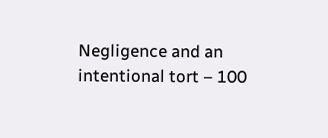Negligence and an intentional tort – 100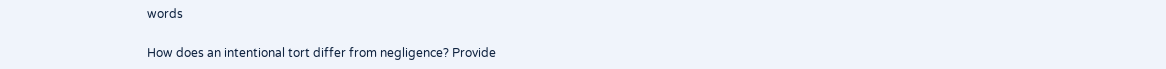words

How does an intentional tort differ from negligence? Provide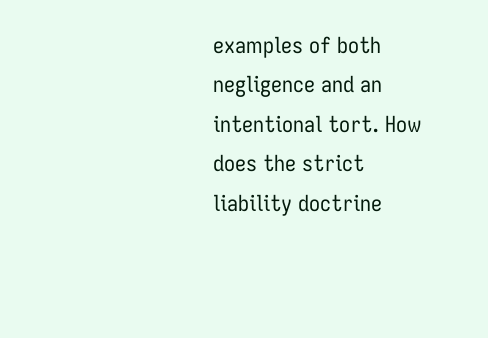examples of both negligence and an intentional tort. How does the strict liability doctrine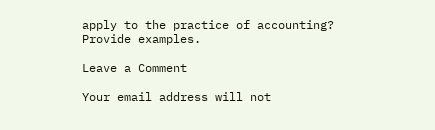apply to the practice of accounting? Provide examples.

Leave a Comment

Your email address will not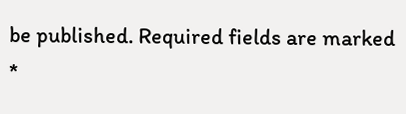be published. Required fields are marked *